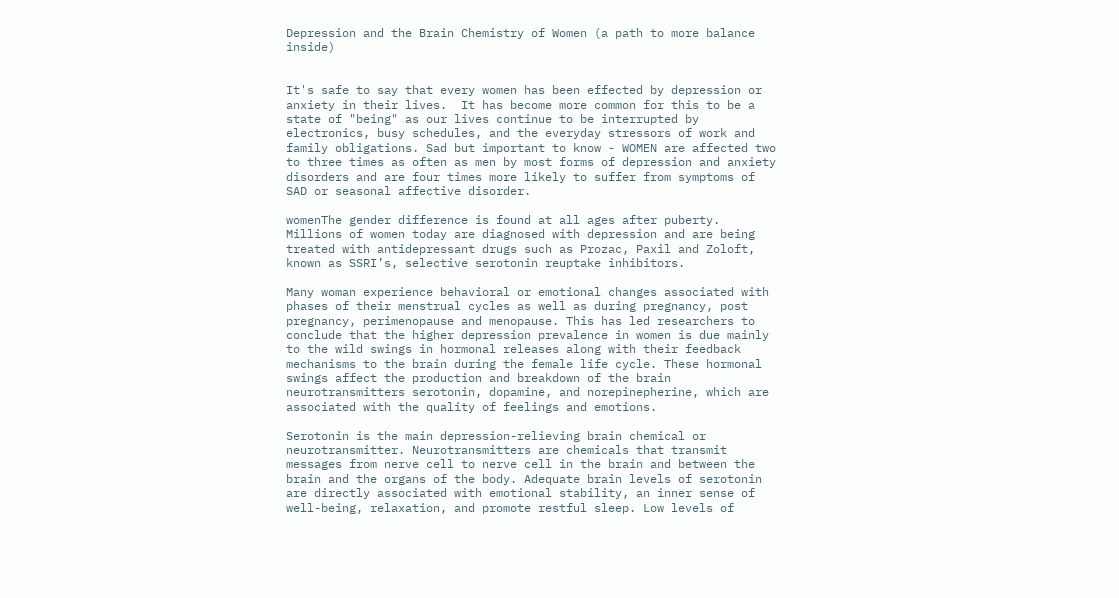Depression and the Brain Chemistry of Women (a path to more balance inside)


It's safe to say that every women has been effected by depression or anxiety in their lives.  It has become more common for this to be a state of "being" as our lives continue to be interrupted by electronics, busy schedules, and the everyday stressors of work and family obligations. Sad but important to know - WOMEN are affected two to three times as often as men by most forms of depression and anxiety disorders and are four times more likely to suffer from symptoms of SAD or seasonal affective disorder.

womenThe gender difference is found at all ages after puberty. Millions of women today are diagnosed with depression and are being treated with antidepressant drugs such as Prozac, Paxil and Zoloft, known as SSRI’s, selective serotonin reuptake inhibitors.

Many woman experience behavioral or emotional changes associated with phases of their menstrual cycles as well as during pregnancy, post pregnancy, perimenopause and menopause. This has led researchers to conclude that the higher depression prevalence in women is due mainly to the wild swings in hormonal releases along with their feedback mechanisms to the brain during the female life cycle. These hormonal swings affect the production and breakdown of the brain neurotransmitters serotonin, dopamine, and norepinepherine, which are associated with the quality of feelings and emotions.

Serotonin is the main depression-relieving brain chemical or neurotransmitter. Neurotransmitters are chemicals that transmit messages from nerve cell to nerve cell in the brain and between the brain and the organs of the body. Adequate brain levels of serotonin are directly associated with emotional stability, an inner sense of well-being, relaxation, and promote restful sleep. Low levels of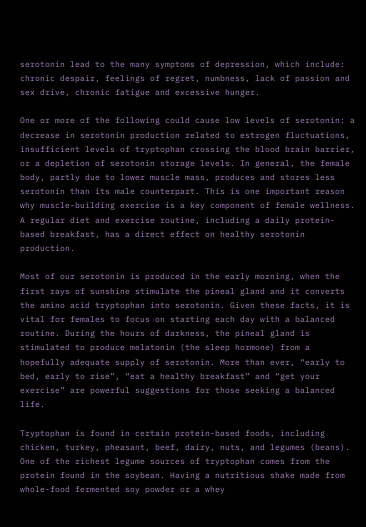serotonin lead to the many symptoms of depression, which include: chronic despair, feelings of regret, numbness, lack of passion and sex drive, chronic fatigue and excessive hunger.

One or more of the following could cause low levels of serotonin: a decrease in serotonin production related to estrogen fluctuations, insufficient levels of tryptophan crossing the blood brain barrier, or a depletion of serotonin storage levels. In general, the female body, partly due to lower muscle mass, produces and stores less serotonin than its male counterpart. This is one important reason why muscle-building exercise is a key component of female wellness. A regular diet and exercise routine, including a daily protein-based breakfast, has a direct effect on healthy serotonin production.

Most of our serotonin is produced in the early morning, when the first rays of sunshine stimulate the pineal gland and it converts the amino acid tryptophan into serotonin. Given these facts, it is vital for females to focus on starting each day with a balanced routine. During the hours of darkness, the pineal gland is stimulated to produce melatonin (the sleep hormone) from a hopefully adequate supply of serotonin. More than ever, “early to bed, early to rise”, “eat a healthy breakfast” and “get your exercise” are powerful suggestions for those seeking a balanced life.

Tryptophan is found in certain protein-based foods, including chicken, turkey, pheasant, beef, dairy, nuts, and legumes (beans). One of the richest legume sources of tryptophan comes from the protein found in the soybean. Having a nutritious shake made from whole-food fermented soy powder or a whey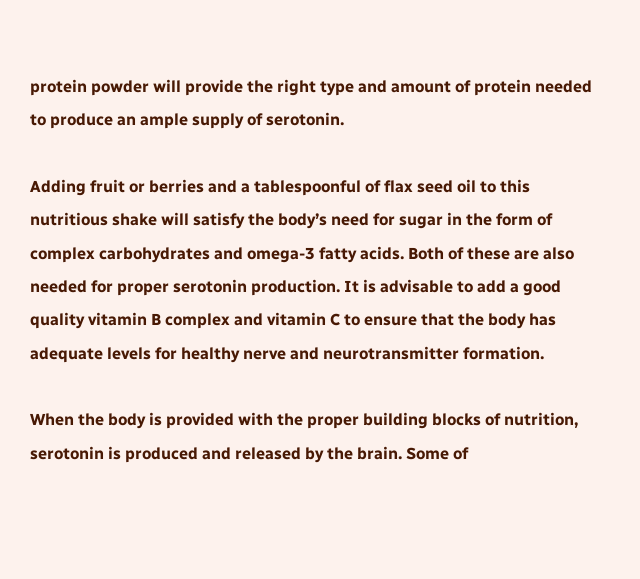protein powder will provide the right type and amount of protein needed to produce an ample supply of serotonin.

Adding fruit or berries and a tablespoonful of flax seed oil to this nutritious shake will satisfy the body’s need for sugar in the form of complex carbohydrates and omega-3 fatty acids. Both of these are also needed for proper serotonin production. It is advisable to add a good quality vitamin B complex and vitamin C to ensure that the body has adequate levels for healthy nerve and neurotransmitter formation.

When the body is provided with the proper building blocks of nutrition, serotonin is produced and released by the brain. Some of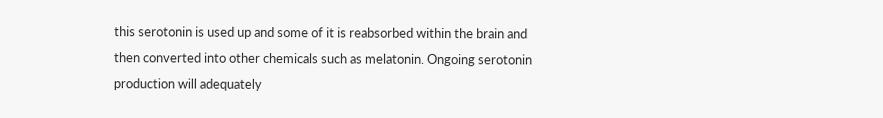this serotonin is used up and some of it is reabsorbed within the brain and then converted into other chemicals such as melatonin. Ongoing serotonin production will adequately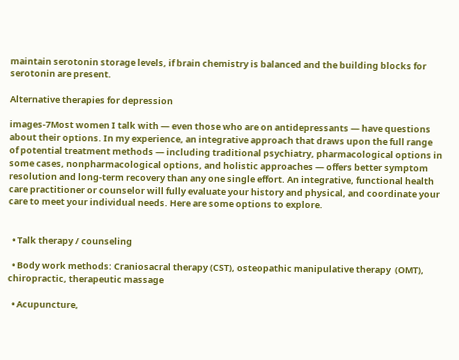maintain serotonin storage levels, if brain chemistry is balanced and the building blocks for serotonin are present.

Alternative therapies for depression

images-7Most women I talk with — even those who are on antidepressants — have questions about their options. In my experience, an integrative approach that draws upon the full range of potential treatment methods — including traditional psychiatry, pharmacological options in some cases, nonpharmacological options, and holistic approaches — offers better symptom resolution and long-term recovery than any one single effort. An integrative, functional health care practitioner or counselor will fully evaluate your history and physical, and coordinate your care to meet your individual needs. Here are some options to explore.


  • Talk therapy / counseling

  • Body work methods: Craniosacral therapy (CST), osteopathic manipulative therapy  (OMT), chiropractic, therapeutic massage

  • Acupuncture,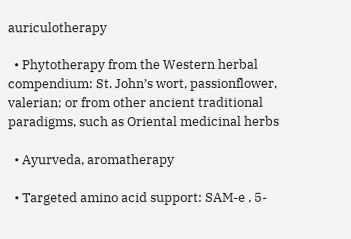auriculotherapy

  • Phytotherapy from the Western herbal compendium: St. John’s wort, passionflower, valerian; or from other ancient traditional paradigms, such as Oriental medicinal herbs

  • Ayurveda, aromatherapy

  • Targeted amino acid support: SAM-e , 5-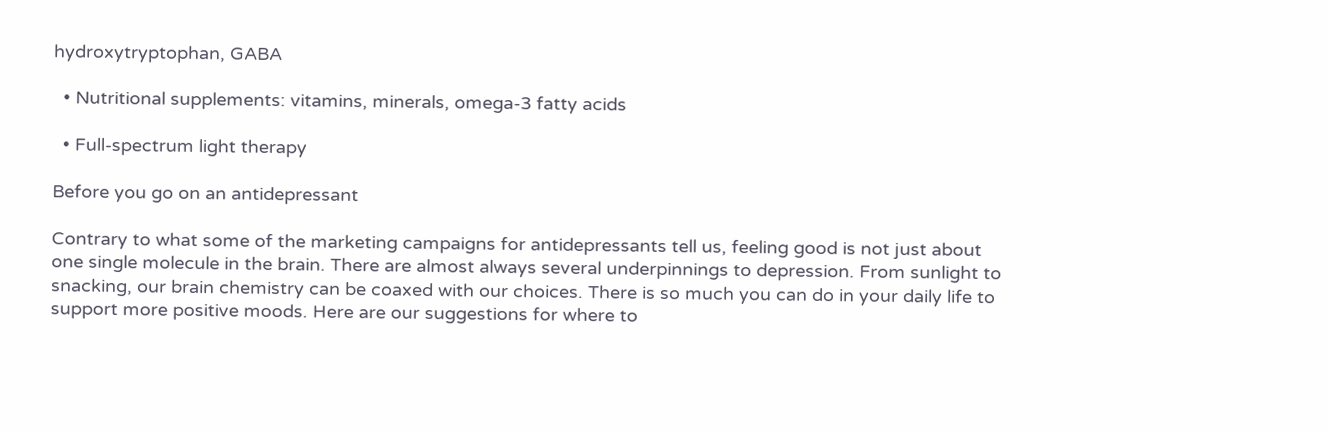hydroxytryptophan, GABA

  • Nutritional supplements: vitamins, minerals, omega-3 fatty acids

  • Full-spectrum light therapy

Before you go on an antidepressant

Contrary to what some of the marketing campaigns for antidepressants tell us, feeling good is not just about one single molecule in the brain. There are almost always several underpinnings to depression. From sunlight to snacking, our brain chemistry can be coaxed with our choices. There is so much you can do in your daily life to support more positive moods. Here are our suggestions for where to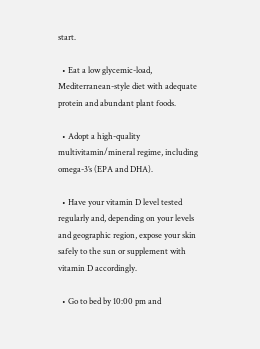start.

  • Eat a low glycemic-load, Mediterranean-style diet with adequate protein and abundant plant foods.

  • Adopt a high-quality multivitamin/mineral regime, including omega-3’s (EPA and DHA).

  • Have your vitamin D level tested regularly and, depending on your levels and geographic region, expose your skin safely to the sun or supplement with vitamin D accordingly.

  • Go to bed by 10:00 pm and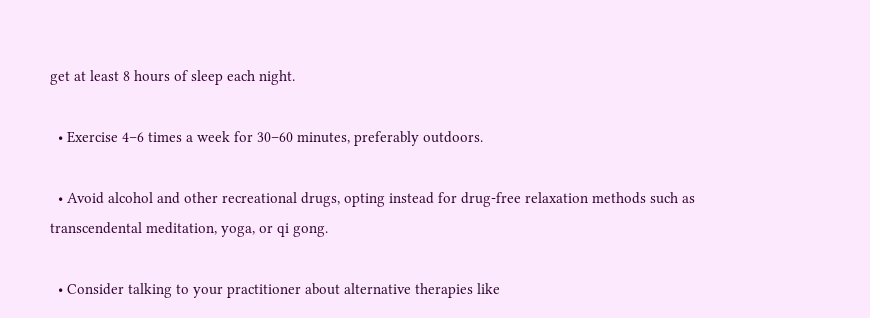get at least 8 hours of sleep each night.

  • Exercise 4–6 times a week for 30–60 minutes, preferably outdoors.

  • Avoid alcohol and other recreational drugs, opting instead for drug-free relaxation methods such as transcendental meditation, yoga, or qi gong.

  • Consider talking to your practitioner about alternative therapies like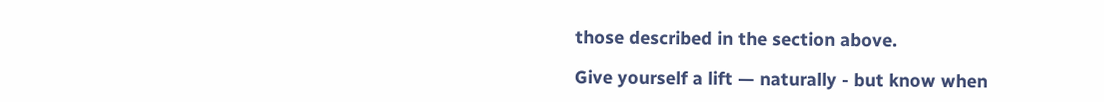those described in the section above.

Give yourself a lift — naturally - but know when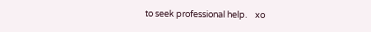to seek professional help.    xo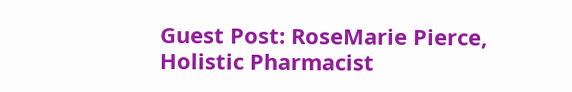Guest Post: RoseMarie Pierce, Holistic Pharmacist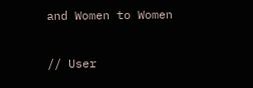and Women to Women

// User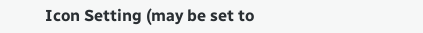Icon Setting (may be set to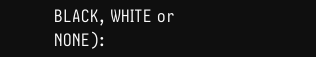BLACK, WHITE or NONE):